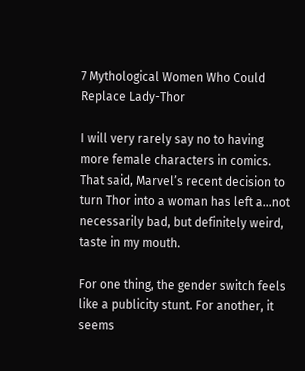7 Mythological Women Who Could Replace Lady-Thor

I will very rarely say no to having more female characters in comics. That said, Marvel’s recent decision to turn Thor into a woman has left a…not necessarily bad, but definitely weird, taste in my mouth.

For one thing, the gender switch feels like a publicity stunt. For another, it seems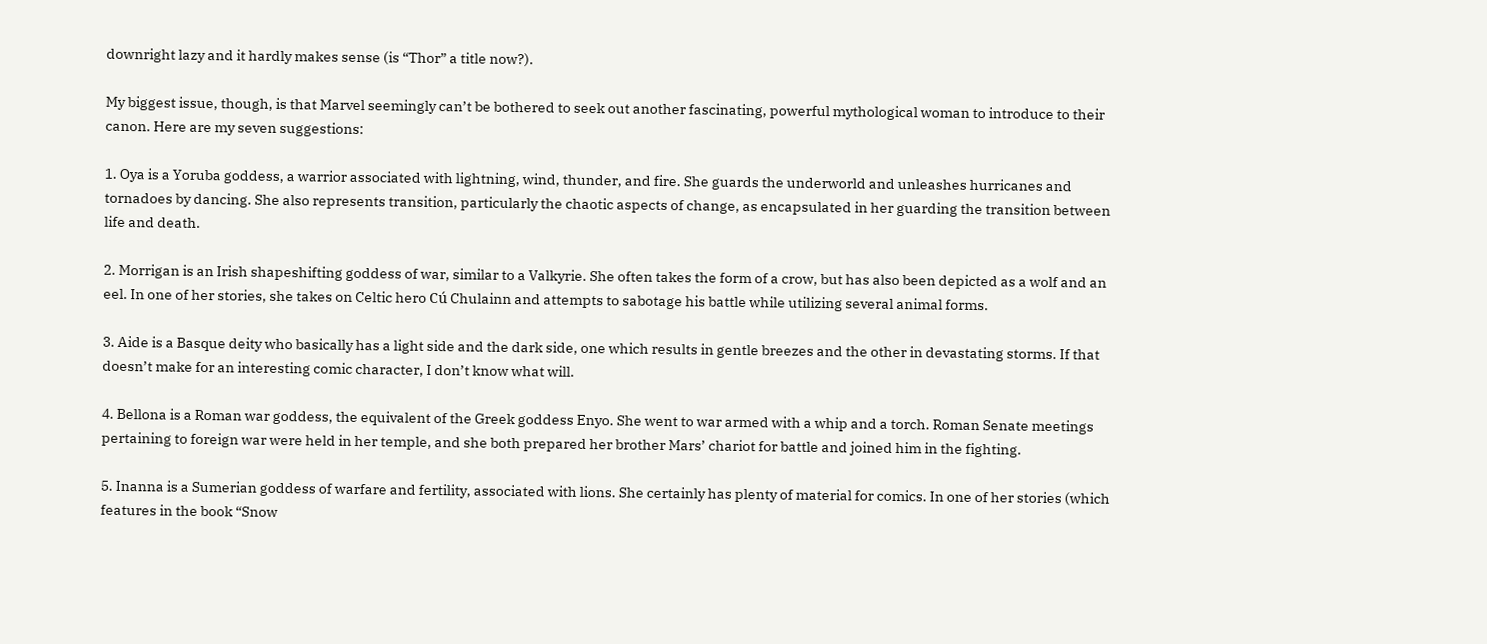downright lazy and it hardly makes sense (is “Thor” a title now?).

My biggest issue, though, is that Marvel seemingly can’t be bothered to seek out another fascinating, powerful mythological woman to introduce to their canon. Here are my seven suggestions:

1. Oya is a Yoruba goddess, a warrior associated with lightning, wind, thunder, and fire. She guards the underworld and unleashes hurricanes and tornadoes by dancing. She also represents transition, particularly the chaotic aspects of change, as encapsulated in her guarding the transition between life and death.

2. Morrigan is an Irish shapeshifting goddess of war, similar to a Valkyrie. She often takes the form of a crow, but has also been depicted as a wolf and an eel. In one of her stories, she takes on Celtic hero Cú Chulainn and attempts to sabotage his battle while utilizing several animal forms.

3. Aide is a Basque deity who basically has a light side and the dark side, one which results in gentle breezes and the other in devastating storms. If that doesn’t make for an interesting comic character, I don’t know what will.

4. Bellona is a Roman war goddess, the equivalent of the Greek goddess Enyo. She went to war armed with a whip and a torch. Roman Senate meetings pertaining to foreign war were held in her temple, and she both prepared her brother Mars’ chariot for battle and joined him in the fighting.

5. Inanna is a Sumerian goddess of warfare and fertility, associated with lions. She certainly has plenty of material for comics. In one of her stories (which features in the book “Snow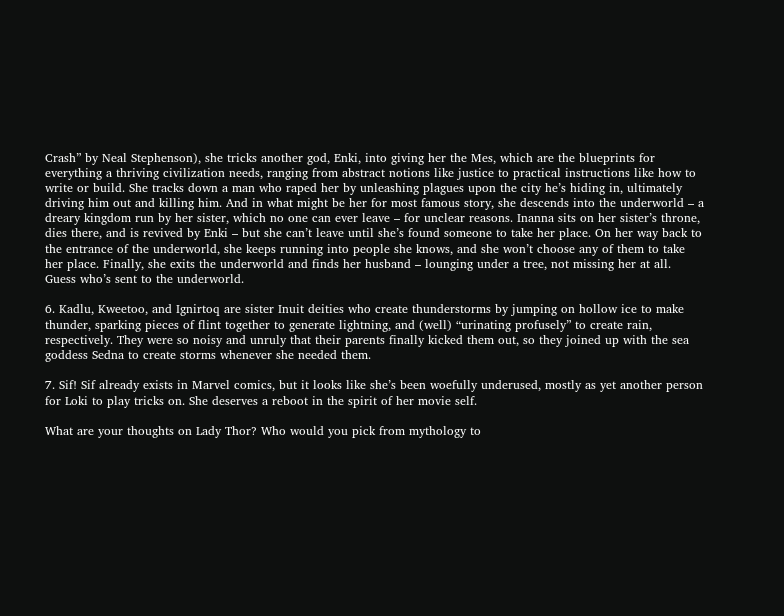Crash” by Neal Stephenson), she tricks another god, Enki, into giving her the Mes, which are the blueprints for everything a thriving civilization needs, ranging from abstract notions like justice to practical instructions like how to write or build. She tracks down a man who raped her by unleashing plagues upon the city he’s hiding in, ultimately driving him out and killing him. And in what might be her for most famous story, she descends into the underworld – a dreary kingdom run by her sister, which no one can ever leave – for unclear reasons. Inanna sits on her sister’s throne, dies there, and is revived by Enki – but she can’t leave until she’s found someone to take her place. On her way back to the entrance of the underworld, she keeps running into people she knows, and she won’t choose any of them to take her place. Finally, she exits the underworld and finds her husband – lounging under a tree, not missing her at all. Guess who’s sent to the underworld.

6. Kadlu, Kweetoo, and Ignirtoq are sister Inuit deities who create thunderstorms by jumping on hollow ice to make thunder, sparking pieces of flint together to generate lightning, and (well) “urinating profusely” to create rain, respectively. They were so noisy and unruly that their parents finally kicked them out, so they joined up with the sea goddess Sedna to create storms whenever she needed them.

7. Sif! Sif already exists in Marvel comics, but it looks like she’s been woefully underused, mostly as yet another person for Loki to play tricks on. She deserves a reboot in the spirit of her movie self.

What are your thoughts on Lady Thor? Who would you pick from mythology to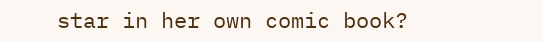star in her own comic book?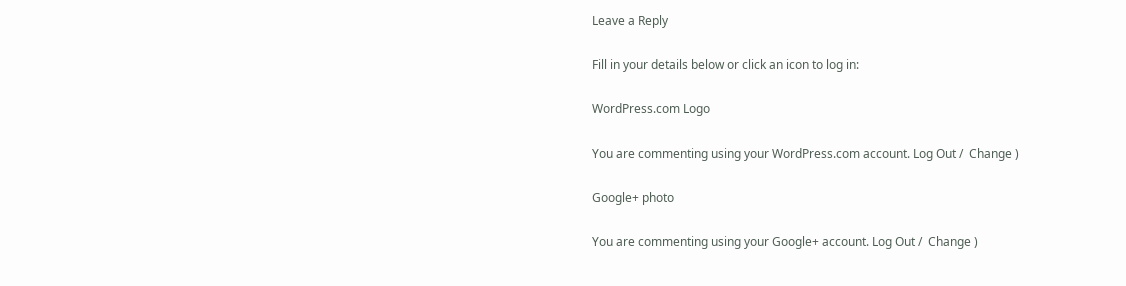Leave a Reply

Fill in your details below or click an icon to log in:

WordPress.com Logo

You are commenting using your WordPress.com account. Log Out /  Change )

Google+ photo

You are commenting using your Google+ account. Log Out /  Change )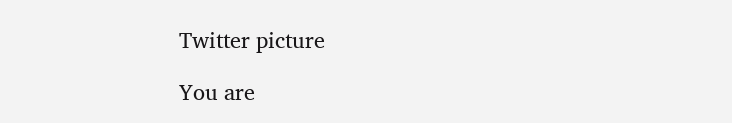Twitter picture

You are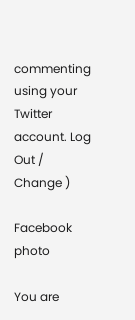commenting using your Twitter account. Log Out /  Change )

Facebook photo

You are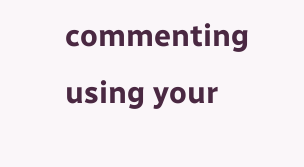commenting using your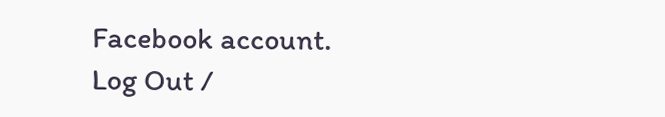Facebook account. Log Out /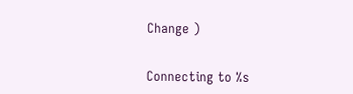Change )


Connecting to %s